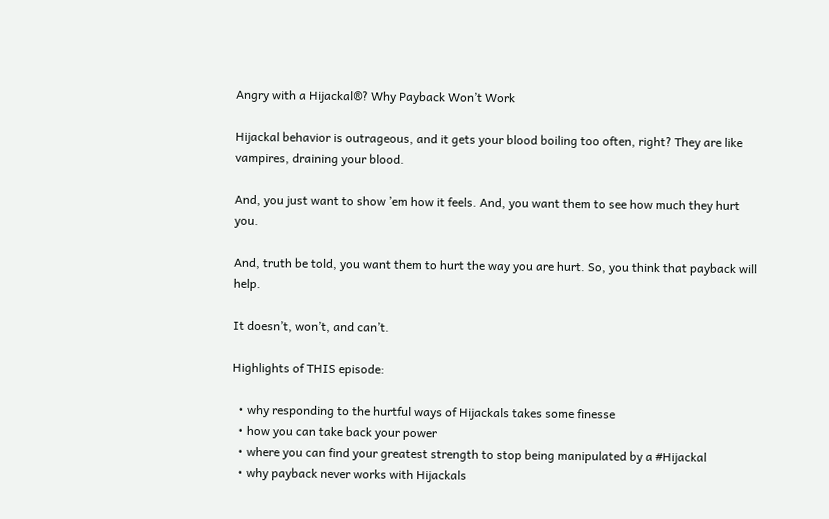Angry with a Hijackal®? Why Payback Won’t Work

Hijackal behavior is outrageous, and it gets your blood boiling too often, right? They are like vampires, draining your blood.

And, you just want to show ’em how it feels. And, you want them to see how much they hurt you.

And, truth be told, you want them to hurt the way you are hurt. So, you think that payback will help.

It doesn’t, won’t, and can’t.

Highlights of THIS episode:

  • why responding to the hurtful ways of Hijackals takes some finesse
  • how you can take back your power
  • where you can find your greatest strength to stop being manipulated by a #Hijackal
  • why payback never works with Hijackals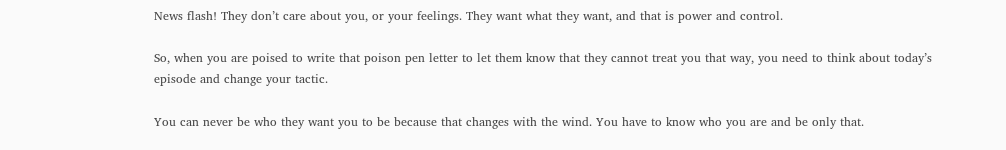News flash! They don’t care about you, or your feelings. They want what they want, and that is power and control.

So, when you are poised to write that poison pen letter to let them know that they cannot treat you that way, you need to think about today’s episode and change your tactic.

You can never be who they want you to be because that changes with the wind. You have to know who you are and be only that.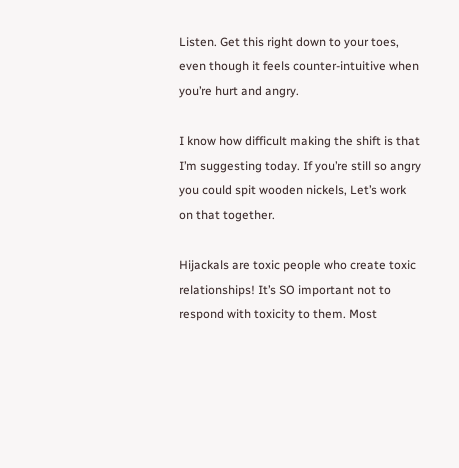Listen. Get this right down to your toes, even though it feels counter-intuitive when you’re hurt and angry.

I know how difficult making the shift is that I’m suggesting today. If you’re still so angry you could spit wooden nickels, Let’s work on that together.

Hijackals are toxic people who create toxic relationships! It’s SO important not to respond with toxicity to them. Most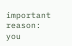important reason: you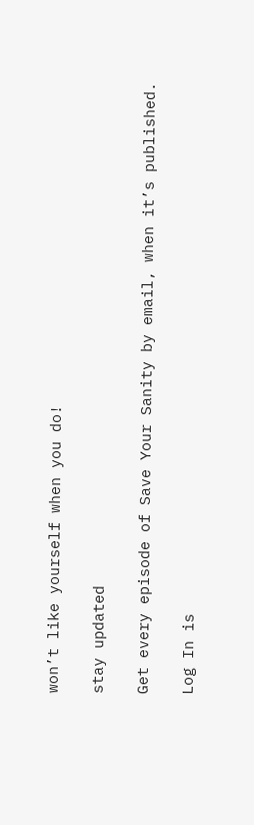won’t like yourself when you do!

stay updated

Get every episode of Save Your Sanity by email, when it’s published.

Log In is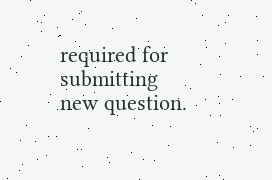required for submitting new question.